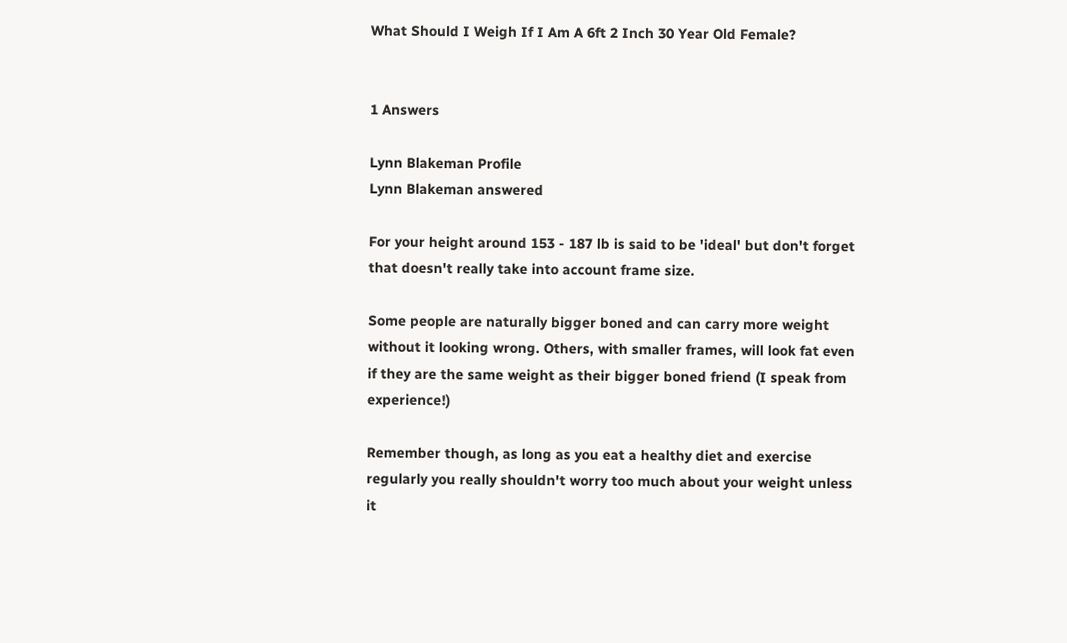What Should I Weigh If I Am A 6ft 2 Inch 30 Year Old Female?


1 Answers

Lynn Blakeman Profile
Lynn Blakeman answered

For your height around 153 - 187 lb is said to be 'ideal' but don't forget that doesn't really take into account frame size.

Some people are naturally bigger boned and can carry more weight without it looking wrong. Others, with smaller frames, will look fat even if they are the same weight as their bigger boned friend (I speak from experience!)

Remember though, as long as you eat a healthy diet and exercise regularly you really shouldn't worry too much about your weight unless it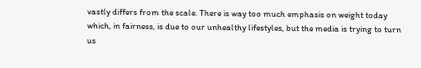vastly differs from the scale. There is way too much emphasis on weight today which, in fairness, is due to our unhealthy lifestyles, but the media is trying to turn us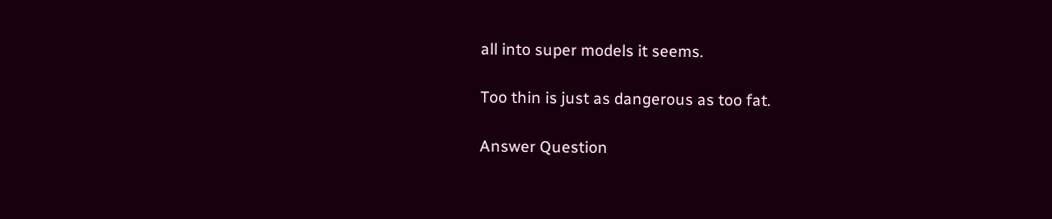all into super models it seems.

Too thin is just as dangerous as too fat.

Answer Question